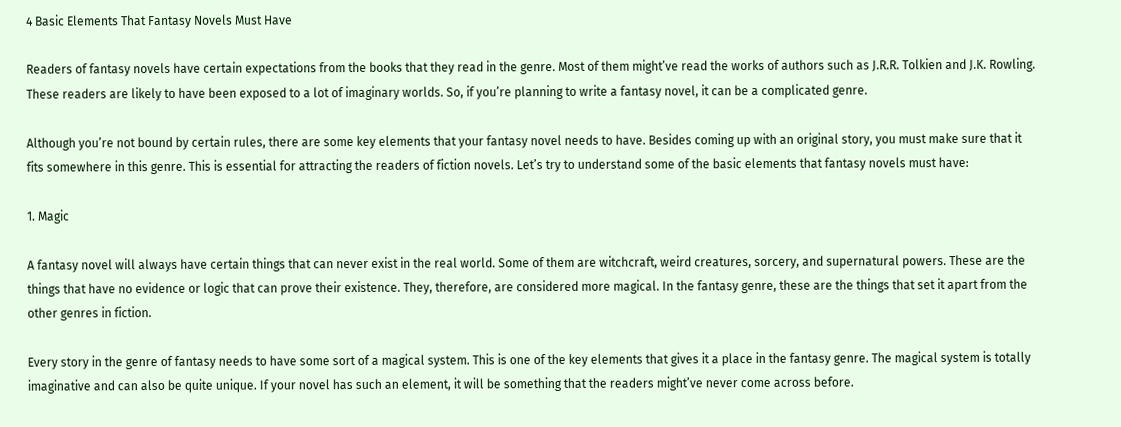4 Basic Elements That Fantasy Novels Must Have

Readers of fantasy novels have certain expectations from the books that they read in the genre. Most of them might’ve read the works of authors such as J.R.R. Tolkien and J.K. Rowling. These readers are likely to have been exposed to a lot of imaginary worlds. So, if you’re planning to write a fantasy novel, it can be a complicated genre.

Although you’re not bound by certain rules, there are some key elements that your fantasy novel needs to have. Besides coming up with an original story, you must make sure that it fits somewhere in this genre. This is essential for attracting the readers of fiction novels. Let’s try to understand some of the basic elements that fantasy novels must have:

1. Magic

A fantasy novel will always have certain things that can never exist in the real world. Some of them are witchcraft, weird creatures, sorcery, and supernatural powers. These are the things that have no evidence or logic that can prove their existence. They, therefore, are considered more magical. In the fantasy genre, these are the things that set it apart from the other genres in fiction.

Every story in the genre of fantasy needs to have some sort of a magical system. This is one of the key elements that gives it a place in the fantasy genre. The magical system is totally imaginative and can also be quite unique. If your novel has such an element, it will be something that the readers might’ve never come across before.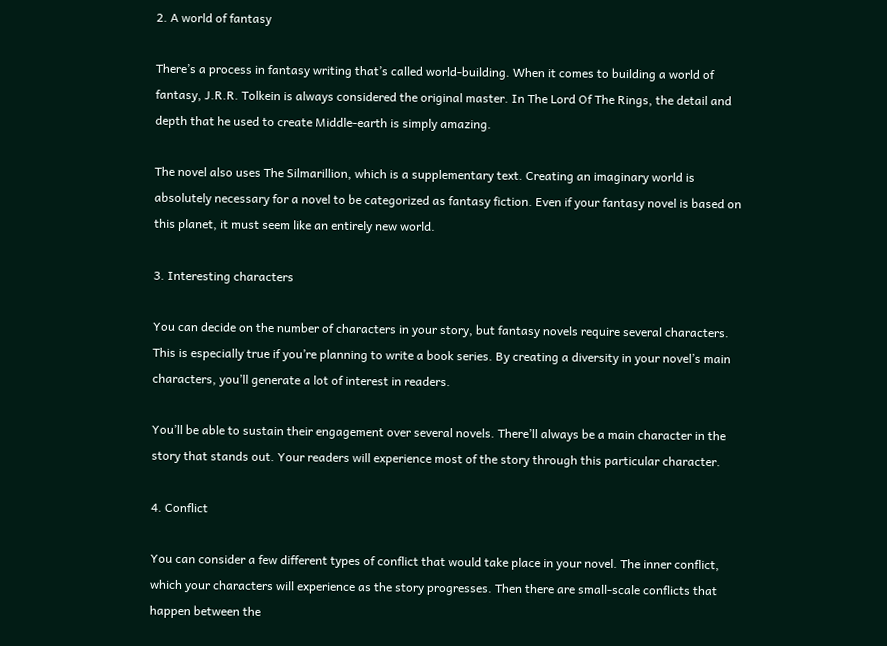2. A world of fantasy

There’s a process in fantasy writing that’s called world-building. When it comes to building a world of fantasy, J.R.R. Tolkein is always considered the original master. In The Lord Of The Rings, the detail and depth that he used to create Middle-earth is simply amazing.

The novel also uses The Silmarillion, which is a supplementary text. Creating an imaginary world is absolutely necessary for a novel to be categorized as fantasy fiction. Even if your fantasy novel is based on this planet, it must seem like an entirely new world.

3. Interesting characters

You can decide on the number of characters in your story, but fantasy novels require several characters. This is especially true if you’re planning to write a book series. By creating a diversity in your novel’s main characters, you’ll generate a lot of interest in readers.

You’ll be able to sustain their engagement over several novels. There’ll always be a main character in the story that stands out. Your readers will experience most of the story through this particular character.

4. Conflict

You can consider a few different types of conflict that would take place in your novel. The inner conflict, which your characters will experience as the story progresses. Then there are small-scale conflicts that happen between the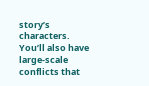story’s characters. You’ll also have large-scale conflicts that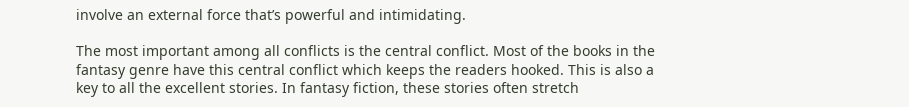involve an external force that’s powerful and intimidating.

The most important among all conflicts is the central conflict. Most of the books in the fantasy genre have this central conflict which keeps the readers hooked. This is also a key to all the excellent stories. In fantasy fiction, these stories often stretch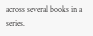across several books in a series.